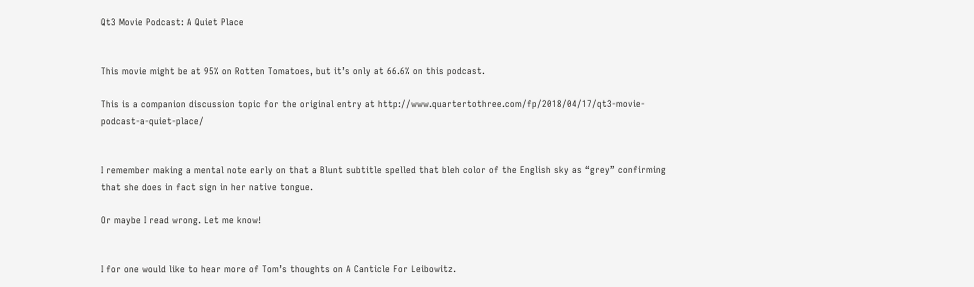Qt3 Movie Podcast: A Quiet Place


This movie might be at 95% on Rotten Tomatoes, but it’s only at 66.6% on this podcast.

This is a companion discussion topic for the original entry at http://www.quartertothree.com/fp/2018/04/17/qt3-movie-podcast-a-quiet-place/


I remember making a mental note early on that a Blunt subtitle spelled that bleh color of the English sky as “grey” confirming that she does in fact sign in her native tongue.

Or maybe I read wrong. Let me know!


I for one would like to hear more of Tom’s thoughts on A Canticle For Leibowitz.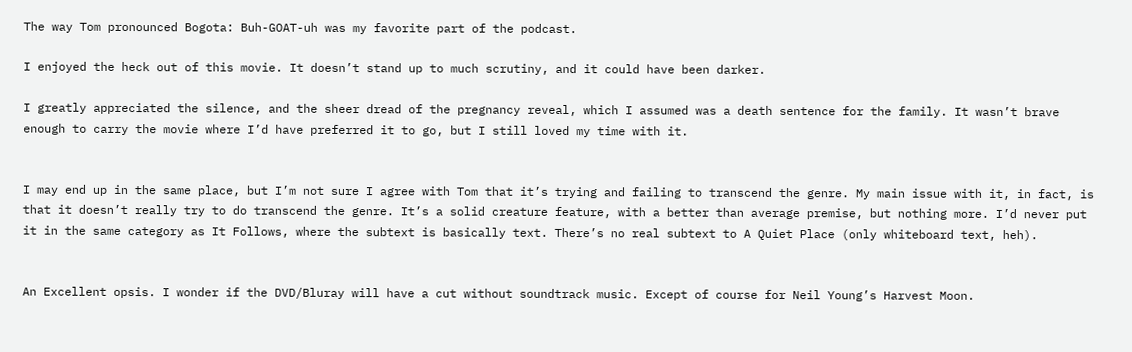The way Tom pronounced Bogota: Buh-GOAT-uh was my favorite part of the podcast.

I enjoyed the heck out of this movie. It doesn’t stand up to much scrutiny, and it could have been darker.

I greatly appreciated the silence, and the sheer dread of the pregnancy reveal, which I assumed was a death sentence for the family. It wasn’t brave enough to carry the movie where I’d have preferred it to go, but I still loved my time with it.


I may end up in the same place, but I’m not sure I agree with Tom that it’s trying and failing to transcend the genre. My main issue with it, in fact, is that it doesn’t really try to do transcend the genre. It’s a solid creature feature, with a better than average premise, but nothing more. I’d never put it in the same category as It Follows, where the subtext is basically text. There’s no real subtext to A Quiet Place (only whiteboard text, heh).


An Excellent opsis. I wonder if the DVD/Bluray will have a cut without soundtrack music. Except of course for Neil Young’s Harvest Moon.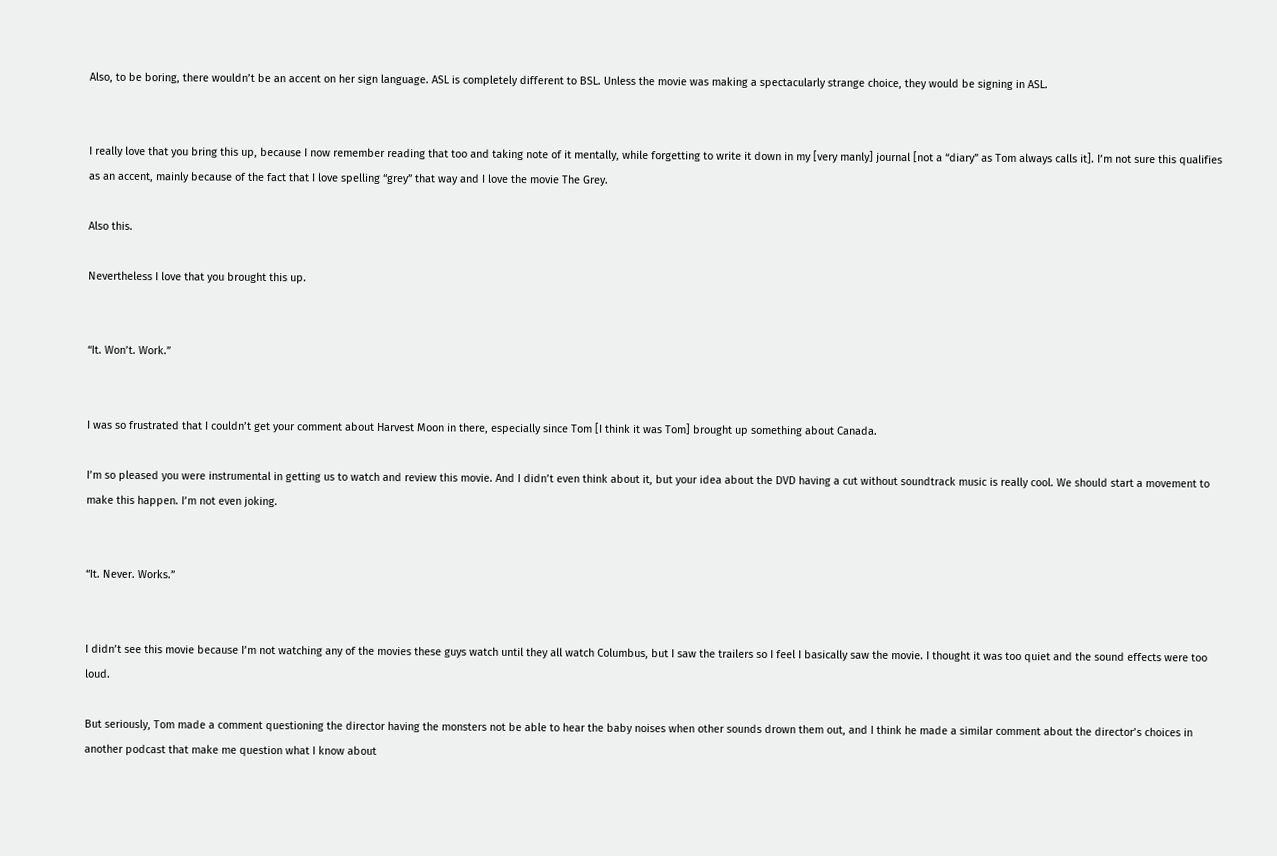Also, to be boring, there wouldn’t be an accent on her sign language. ASL is completely different to BSL. Unless the movie was making a spectacularly strange choice, they would be signing in ASL.


I really love that you bring this up, because I now remember reading that too and taking note of it mentally, while forgetting to write it down in my [very manly] journal [not a “diary” as Tom always calls it]. I’m not sure this qualifies as an accent, mainly because of the fact that I love spelling “grey” that way and I love the movie The Grey.

Also this.

Nevertheless I love that you brought this up.


“It. Won’t. Work.”


I was so frustrated that I couldn’t get your comment about Harvest Moon in there, especially since Tom [I think it was Tom] brought up something about Canada.

I’m so pleased you were instrumental in getting us to watch and review this movie. And I didn’t even think about it, but your idea about the DVD having a cut without soundtrack music is really cool. We should start a movement to make this happen. I’m not even joking.


“It. Never. Works.”


I didn’t see this movie because I’m not watching any of the movies these guys watch until they all watch Columbus, but I saw the trailers so I feel I basically saw the movie. I thought it was too quiet and the sound effects were too loud.

But seriously, Tom made a comment questioning the director having the monsters not be able to hear the baby noises when other sounds drown them out, and I think he made a similar comment about the director’s choices in another podcast that make me question what I know about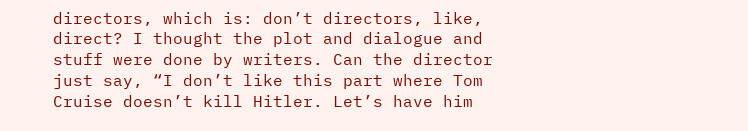directors, which is: don’t directors, like, direct? I thought the plot and dialogue and stuff were done by writers. Can the director just say, “I don’t like this part where Tom Cruise doesn’t kill Hitler. Let’s have him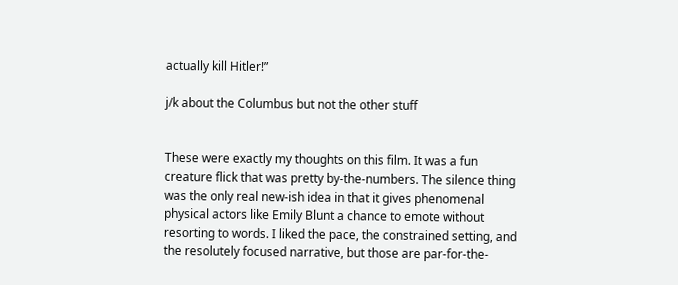actually kill Hitler!”

j/k about the Columbus but not the other stuff


These were exactly my thoughts on this film. It was a fun creature flick that was pretty by-the-numbers. The silence thing was the only real new-ish idea in that it gives phenomenal physical actors like Emily Blunt a chance to emote without resorting to words. I liked the pace, the constrained setting, and the resolutely focused narrative, but those are par-for-the-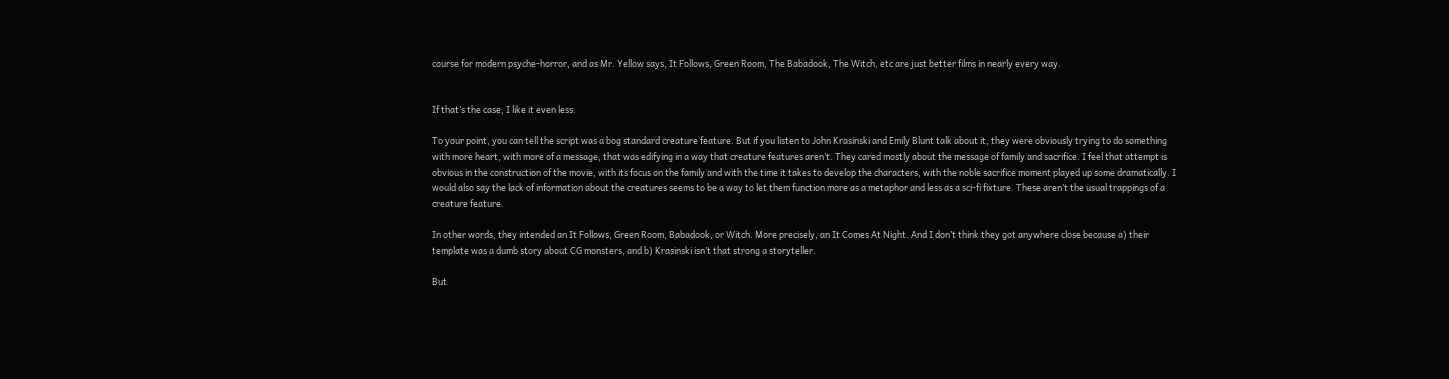course for modern psyche-horror, and as Mr. Yellow says, It Follows, Green Room, The Babadook, The Witch, etc are just better films in nearly every way.


If that’s the case, I like it even less.

To your point, you can tell the script was a bog standard creature feature. But if you listen to John Krasinski and Emily Blunt talk about it, they were obviously trying to do something with more heart, with more of a message, that was edifying in a way that creature features aren’t. They cared mostly about the message of family and sacrifice. I feel that attempt is obvious in the construction of the movie, with its focus on the family and with the time it takes to develop the characters, with the noble sacrifice moment played up some dramatically. I would also say the lack of information about the creatures seems to be a way to let them function more as a metaphor and less as a sci-fi fixture. These aren’t the usual trappings of a creature feature.

In other words, they intended an It Follows, Green Room, Babadook, or Witch. More precisely, an It Comes At Night. And I don’t think they got anywhere close because a) their template was a dumb story about CG monsters, and b) Krasinski isn’t that strong a storyteller.

But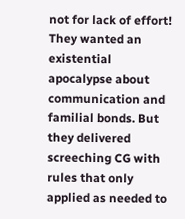not for lack of effort! They wanted an existential apocalypse about communication and familial bonds. But they delivered screeching CG with rules that only applied as needed to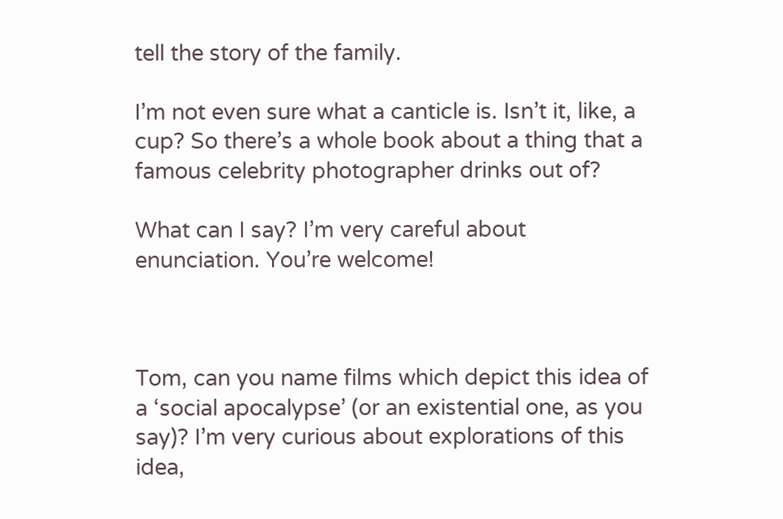tell the story of the family.

I’m not even sure what a canticle is. Isn’t it, like, a cup? So there’s a whole book about a thing that a famous celebrity photographer drinks out of?

What can I say? I’m very careful about enunciation. You’re welcome!



Tom, can you name films which depict this idea of a ‘social apocalypse’ (or an existential one, as you say)? I’m very curious about explorations of this idea,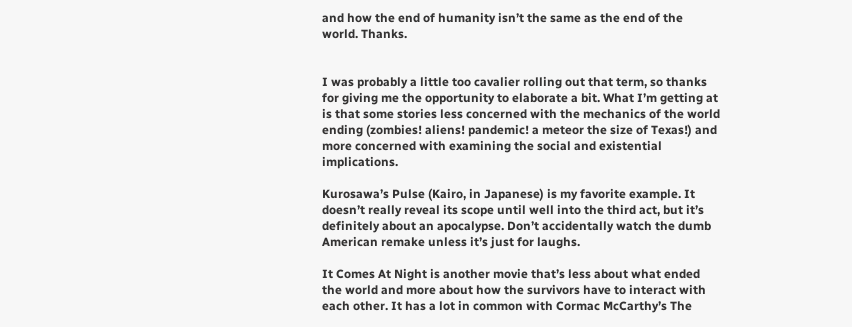and how the end of humanity isn’t the same as the end of the world. Thanks.


I was probably a little too cavalier rolling out that term, so thanks for giving me the opportunity to elaborate a bit. What I’m getting at is that some stories less concerned with the mechanics of the world ending (zombies! aliens! pandemic! a meteor the size of Texas!) and more concerned with examining the social and existential implications.

Kurosawa’s Pulse (Kairo, in Japanese) is my favorite example. It doesn’t really reveal its scope until well into the third act, but it’s definitely about an apocalypse. Don’t accidentally watch the dumb American remake unless it’s just for laughs.

It Comes At Night is another movie that’s less about what ended the world and more about how the survivors have to interact with each other. It has a lot in common with Cormac McCarthy’s The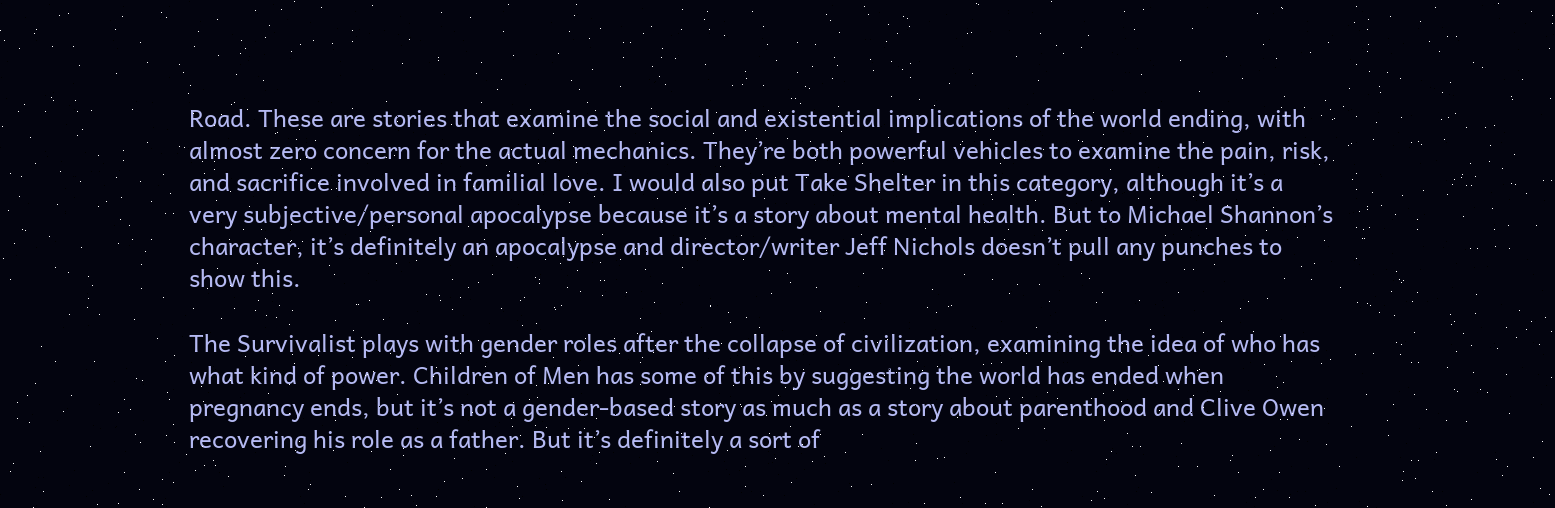Road. These are stories that examine the social and existential implications of the world ending, with almost zero concern for the actual mechanics. They’re both powerful vehicles to examine the pain, risk, and sacrifice involved in familial love. I would also put Take Shelter in this category, although it’s a very subjective/personal apocalypse because it’s a story about mental health. But to Michael Shannon’s character, it’s definitely an apocalypse and director/writer Jeff Nichols doesn’t pull any punches to show this.

The Survivalist plays with gender roles after the collapse of civilization, examining the idea of who has what kind of power. Children of Men has some of this by suggesting the world has ended when pregnancy ends, but it’s not a gender-based story as much as a story about parenthood and Clive Owen recovering his role as a father. But it’s definitely a sort of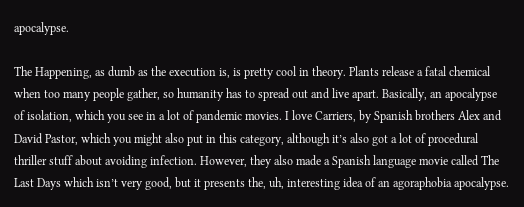apocalypse.

The Happening, as dumb as the execution is, is pretty cool in theory. Plants release a fatal chemical when too many people gather, so humanity has to spread out and live apart. Basically, an apocalypse of isolation, which you see in a lot of pandemic movies. I love Carriers, by Spanish brothers Alex and David Pastor, which you might also put in this category, although it’s also got a lot of procedural thriller stuff about avoiding infection. However, they also made a Spanish language movie called The Last Days which isn’t very good, but it presents the, uh, interesting idea of an agoraphobia apocalypse.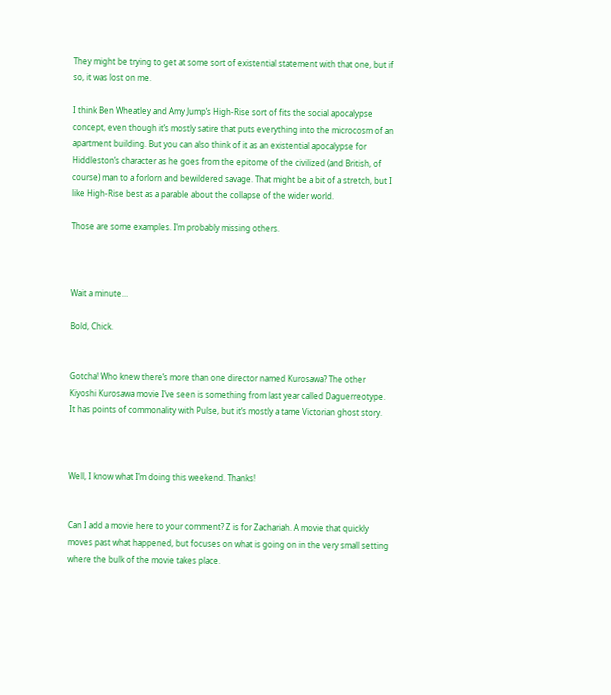They might be trying to get at some sort of existential statement with that one, but if so, it was lost on me.

I think Ben Wheatley and Amy Jump’s High-Rise sort of fits the social apocalypse concept, even though it’s mostly satire that puts everything into the microcosm of an apartment building. But you can also think of it as an existential apocalypse for Hiddleston’s character as he goes from the epitome of the civilized (and British, of course) man to a forlorn and bewildered savage. That might be a bit of a stretch, but I like High-Rise best as a parable about the collapse of the wider world.

Those are some examples. I’m probably missing others.



Wait a minute…

Bold, Chick.


Gotcha! Who knew there’s more than one director named Kurosawa? The other Kiyoshi Kurosawa movie I’ve seen is something from last year called Daguerreotype. It has points of commonality with Pulse, but it’s mostly a tame Victorian ghost story.



Well, I know what I’m doing this weekend. Thanks!


Can I add a movie here to your comment? Z is for Zachariah. A movie that quickly moves past what happened, but focuses on what is going on in the very small setting where the bulk of the movie takes place.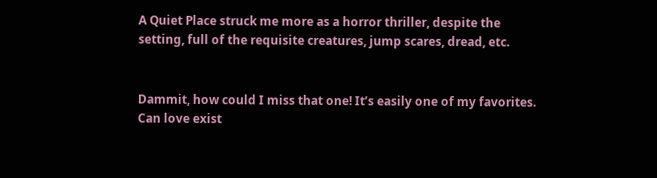A Quiet Place struck me more as a horror thriller, despite the setting, full of the requisite creatures, jump scares, dread, etc.


Dammit, how could I miss that one! It’s easily one of my favorites. Can love exist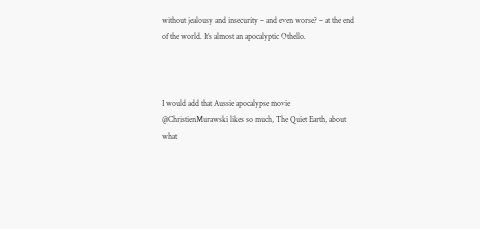without jealousy and insecurity – and even worse? – at the end of the world. It’s almost an apocalyptic Othello.



I would add that Aussie apocalypse movie @ChristienMurawski likes so much, The Quiet Earth, about what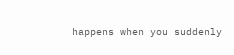happens when you suddenly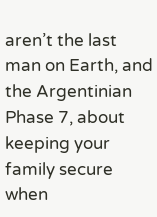aren’t the last man on Earth, and the Argentinian Phase 7, about keeping your family secure when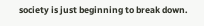society is just beginning to break down.